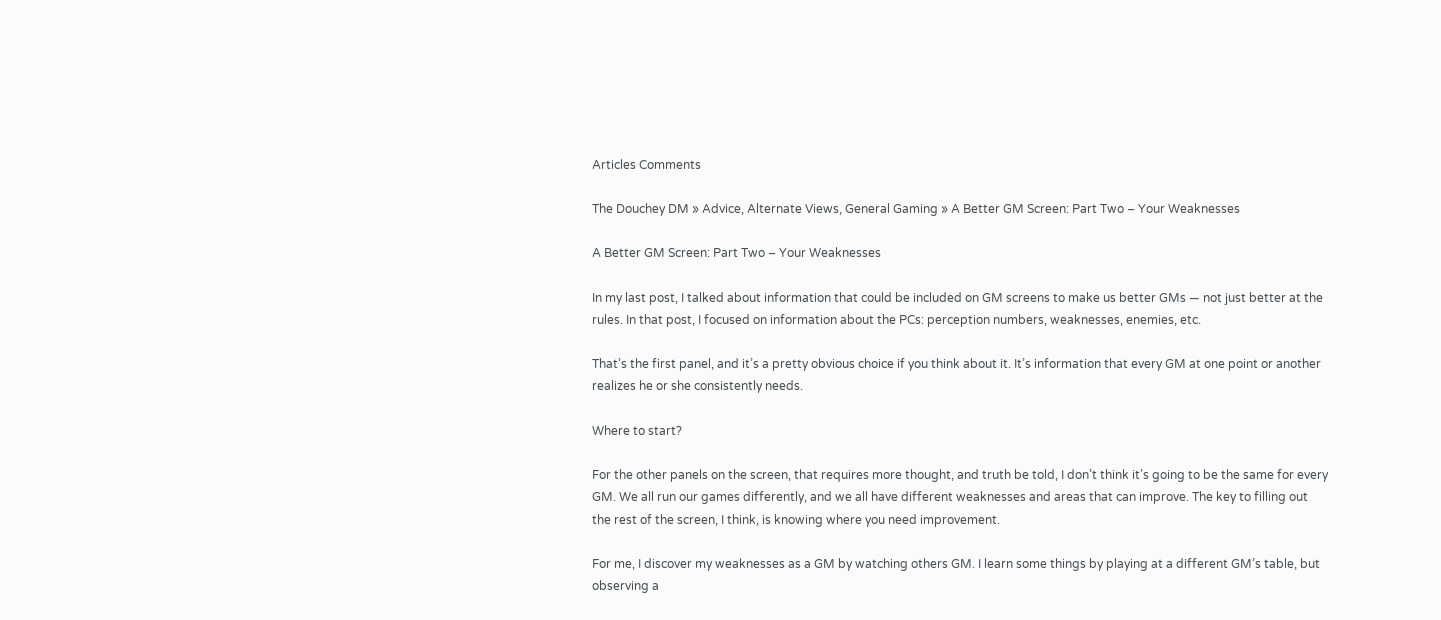Articles Comments

The Douchey DM » Advice, Alternate Views, General Gaming » A Better GM Screen: Part Two – Your Weaknesses

A Better GM Screen: Part Two – Your Weaknesses

In my last post, I talked about information that could be included on GM screens to make us better GMs — not just better at the rules. In that post, I focused on information about the PCs: perception numbers, weaknesses, enemies, etc.

That’s the first panel, and it’s a pretty obvious choice if you think about it. It’s information that every GM at one point or another realizes he or she consistently needs.

Where to start?

For the other panels on the screen, that requires more thought, and truth be told, I don’t think it’s going to be the same for every GM. We all run our games differently, and we all have different weaknesses and areas that can improve. The key to filling out the rest of the screen, I think, is knowing where you need improvement.

For me, I discover my weaknesses as a GM by watching others GM. I learn some things by playing at a different GM’s table, but observing a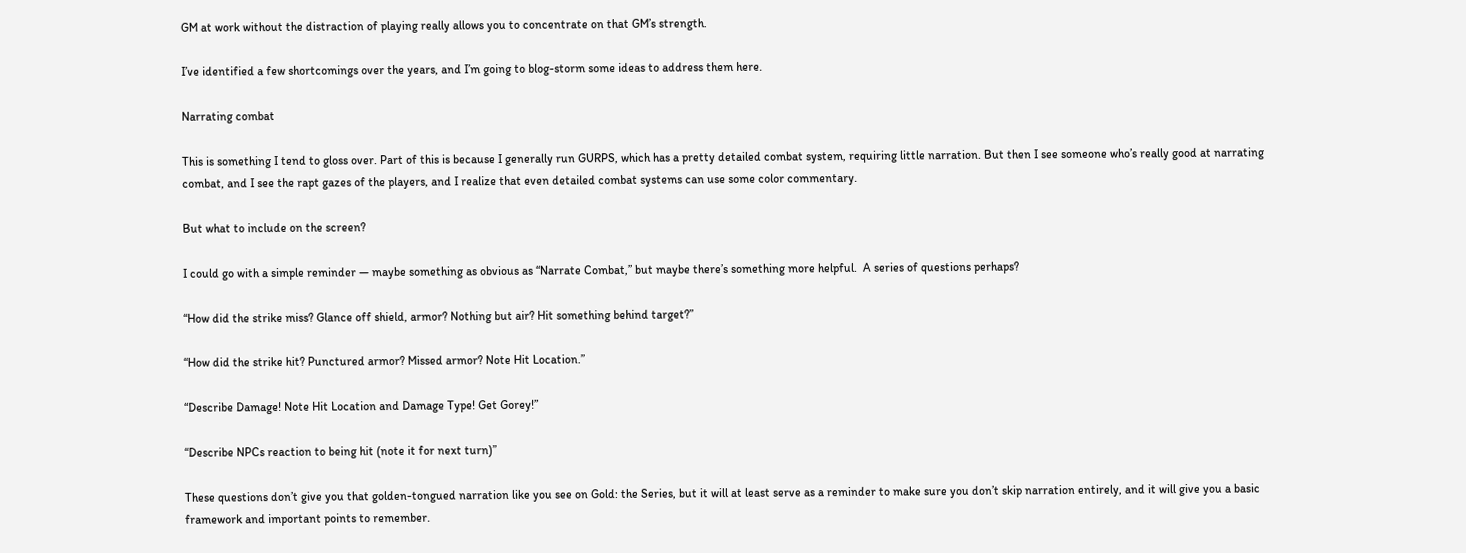GM at work without the distraction of playing really allows you to concentrate on that GM’s strength.

I’ve identified a few shortcomings over the years, and I’m going to blog-storm some ideas to address them here.

Narrating combat

This is something I tend to gloss over. Part of this is because I generally run GURPS, which has a pretty detailed combat system, requiring little narration. But then I see someone who’s really good at narrating combat, and I see the rapt gazes of the players, and I realize that even detailed combat systems can use some color commentary.

But what to include on the screen?

I could go with a simple reminder — maybe something as obvious as “Narrate Combat,” but maybe there’s something more helpful.  A series of questions perhaps?

“How did the strike miss? Glance off shield, armor? Nothing but air? Hit something behind target?”

“How did the strike hit? Punctured armor? Missed armor? Note Hit Location.”

“Describe Damage! Note Hit Location and Damage Type! Get Gorey!”

“Describe NPCs reaction to being hit (note it for next turn)”

These questions don’t give you that golden-tongued narration like you see on Gold: the Series, but it will at least serve as a reminder to make sure you don’t skip narration entirely, and it will give you a basic framework and important points to remember.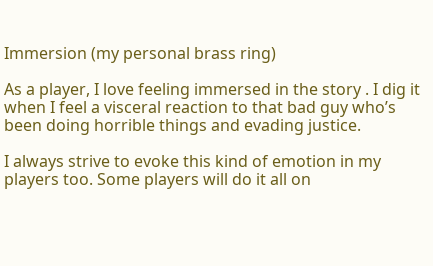Immersion (my personal brass ring)

As a player, I love feeling immersed in the story . I dig it when I feel a visceral reaction to that bad guy who’s been doing horrible things and evading justice.

I always strive to evoke this kind of emotion in my players too. Some players will do it all on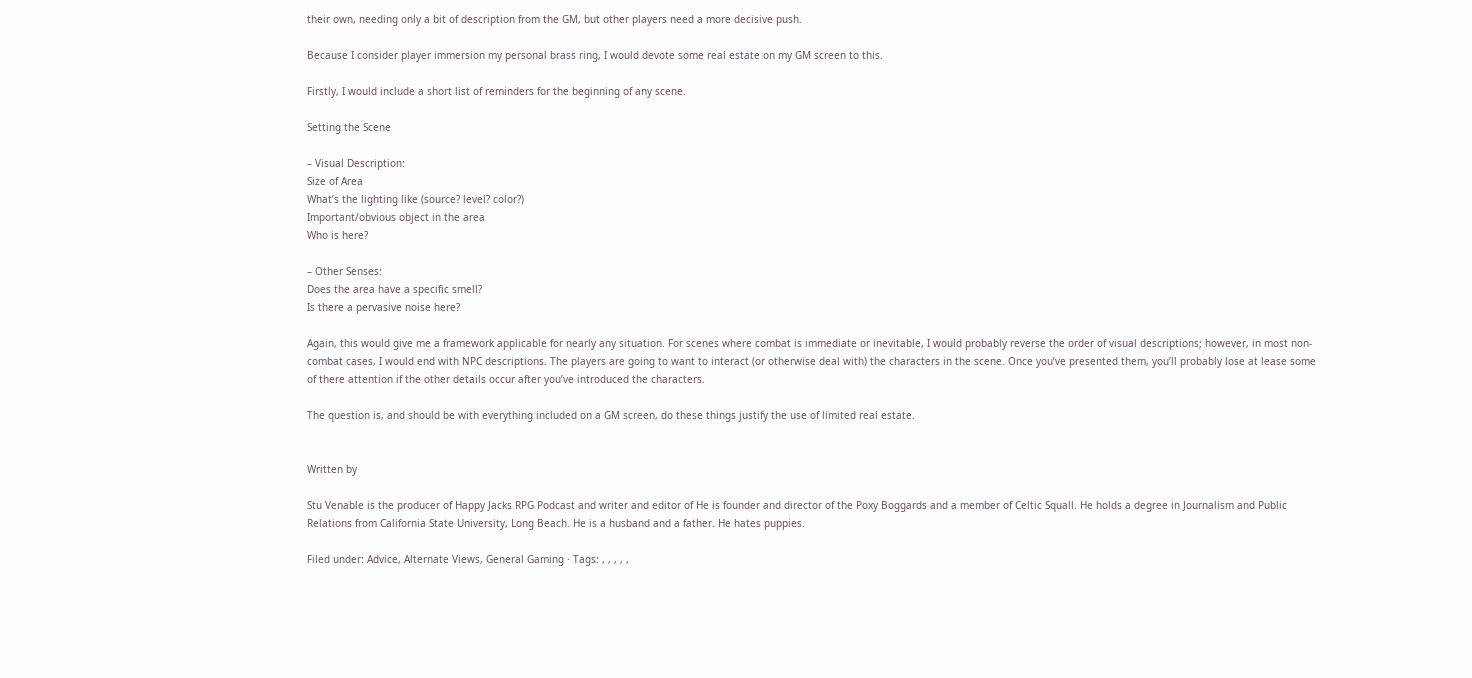their own, needing only a bit of description from the GM, but other players need a more decisive push.

Because I consider player immersion my personal brass ring, I would devote some real estate on my GM screen to this.

Firstly, I would include a short list of reminders for the beginning of any scene.

Setting the Scene

– Visual Description:
Size of Area
What’s the lighting like (source? level? color?)
Important/obvious object in the area
Who is here?

– Other Senses:
Does the area have a specific smell?
Is there a pervasive noise here?

Again, this would give me a framework applicable for nearly any situation. For scenes where combat is immediate or inevitable, I would probably reverse the order of visual descriptions; however, in most non-combat cases, I would end with NPC descriptions. The players are going to want to interact (or otherwise deal with) the characters in the scene. Once you’ve presented them, you’ll probably lose at lease some of there attention if the other details occur after you’ve introduced the characters.

The question is, and should be with everything included on a GM screen, do these things justify the use of limited real estate.


Written by

Stu Venable is the producer of Happy Jacks RPG Podcast and writer and editor of He is founder and director of the Poxy Boggards and a member of Celtic Squall. He holds a degree in Journalism and Public Relations from California State University, Long Beach. He is a husband and a father. He hates puppies.

Filed under: Advice, Alternate Views, General Gaming · Tags: , , , , ,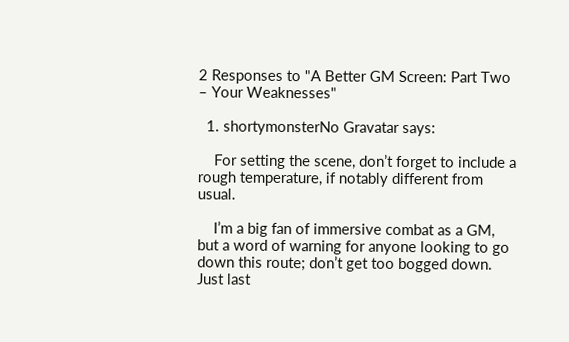2 Responses to "A Better GM Screen: Part Two – Your Weaknesses"

  1. shortymonsterNo Gravatar says:

    For setting the scene, don’t forget to include a rough temperature, if notably different from usual.

    I’m a big fan of immersive combat as a GM, but a word of warning for anyone looking to go down this route; don’t get too bogged down. Just last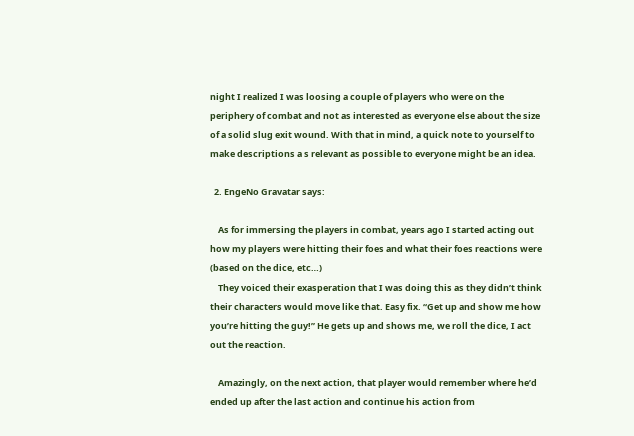night I realized I was loosing a couple of players who were on the periphery of combat and not as interested as everyone else about the size of a solid slug exit wound. With that in mind, a quick note to yourself to make descriptions a s relevant as possible to everyone might be an idea.

  2. EngeNo Gravatar says:

    As for immersing the players in combat, years ago I started acting out how my players were hitting their foes and what their foes reactions were (based on the dice, etc…)
    They voiced their exasperation that I was doing this as they didn’t think their characters would move like that. Easy fix. “Get up and show me how you’re hitting the guy!” He gets up and shows me, we roll the dice, I act out the reaction.

    Amazingly, on the next action, that player would remember where he’d ended up after the last action and continue his action from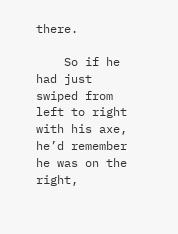there.

    So if he had just swiped from left to right with his axe, he’d remember he was on the right,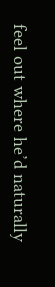feel out where he’d naturally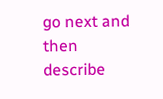go next and then describe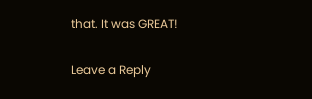that. It was GREAT!

Leave a Reply